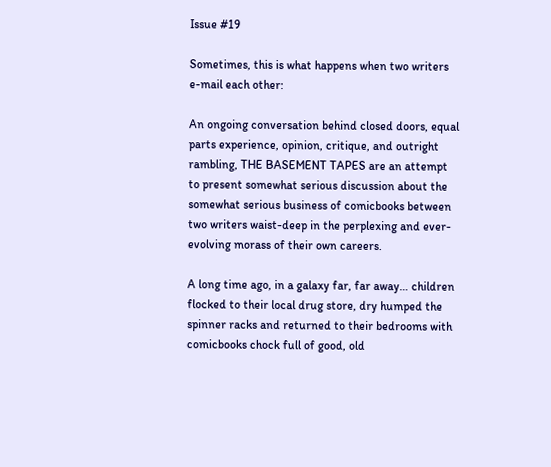Issue #19

Sometimes, this is what happens when two writers e-mail each other:

An ongoing conversation behind closed doors, equal parts experience, opinion, critique, and outright rambling, THE BASEMENT TAPES are an attempt to present somewhat serious discussion about the somewhat serious business of comicbooks between two writers waist-deep in the perplexing and ever-evolving morass of their own careers.

A long time ago, in a galaxy far, far away… children flocked to their local drug store, dry humped the spinner racks and returned to their bedrooms with comicbooks chock full of good, old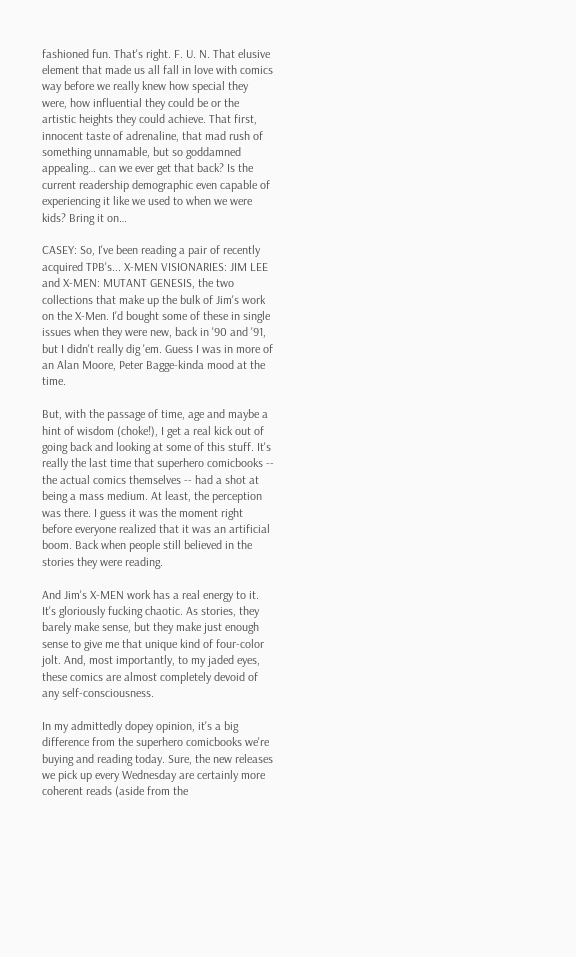fashioned fun. That's right. F. U. N. That elusive element that made us all fall in love with comics way before we really knew how special they were, how influential they could be or the artistic heights they could achieve. That first, innocent taste of adrenaline, that mad rush of something unnamable, but so goddamned appealing… can we ever get that back? Is the current readership demographic even capable of experiencing it like we used to when we were kids? Bring it on…

CASEY: So, I've been reading a pair of recently acquired TPB's... X-MEN VISIONARIES: JIM LEE and X-MEN: MUTANT GENESIS, the two collections that make up the bulk of Jim's work on the X-Men. I'd bought some of these in single issues when they were new, back in '90 and '91, but I didn't really dig 'em. Guess I was in more of an Alan Moore, Peter Bagge-kinda mood at the time.

But, with the passage of time, age and maybe a hint of wisdom (choke!), I get a real kick out of going back and looking at some of this stuff. It's really the last time that superhero comicbooks -- the actual comics themselves -- had a shot at being a mass medium. At least, the perception was there. I guess it was the moment right before everyone realized that it was an artificial boom. Back when people still believed in the stories they were reading.

And Jim's X-MEN work has a real energy to it. It's gloriously fucking chaotic. As stories, they barely make sense, but they make just enough sense to give me that unique kind of four-color jolt. And, most importantly, to my jaded eyes, these comics are almost completely devoid of any self-consciousness.

In my admittedly dopey opinion, it's a big difference from the superhero comicbooks we're buying and reading today. Sure, the new releases we pick up every Wednesday are certainly more coherent reads (aside from the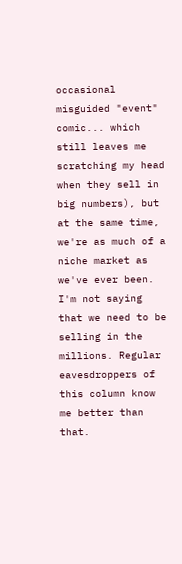occasional misguided "event" comic... which still leaves me scratching my head when they sell in big numbers), but at the same time, we're as much of a niche market as we've ever been. I'm not saying that we need to be selling in the millions. Regular eavesdroppers of this column know me better than that.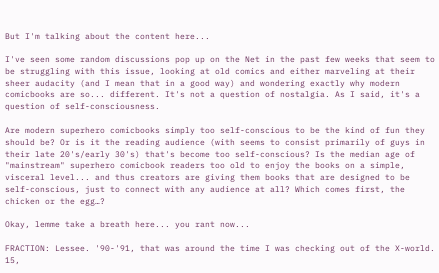But I'm talking about the content here...

I've seen some random discussions pop up on the Net in the past few weeks that seem to be struggling with this issue, looking at old comics and either marveling at their sheer audacity (and I mean that in a good way) and wondering exactly why modern comicbooks are so... different. It's not a question of nostalgia. As I said, it's a question of self-consciousness.

Are modern superhero comicbooks simply too self-conscious to be the kind of fun they should be? Or is it the reading audience (with seems to consist primarily of guys in their late 20's/early 30's) that's become too self-conscious? Is the median age of "mainstream" superhero comicbook readers too old to enjoy the books on a simple, visceral level... and thus creators are giving them books that are designed to be self-conscious, just to connect with any audience at all? Which comes first, the chicken or the egg…?

Okay, lemme take a breath here... you rant now...

FRACTION: Lessee. '90-'91, that was around the time I was checking out of the X-world. 15,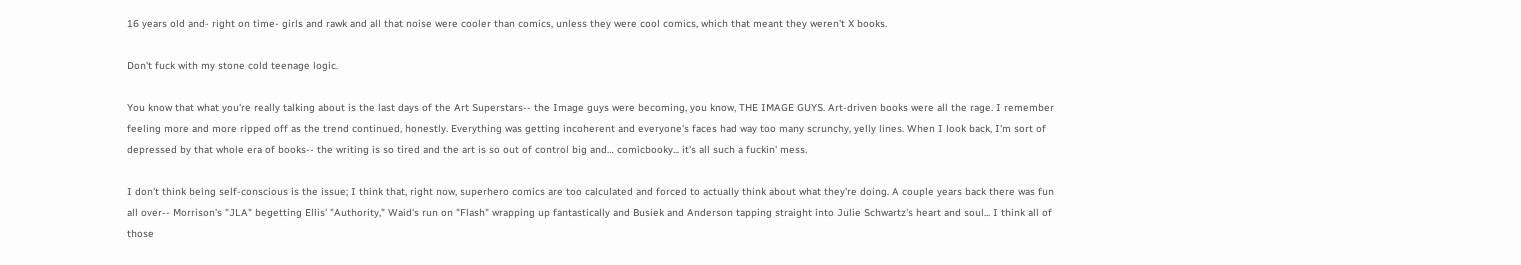16 years old and- right on time- girls and rawk and all that noise were cooler than comics, unless they were cool comics, which that meant they weren't X books.

Don't fuck with my stone cold teenage logic.

You know that what you're really talking about is the last days of the Art Superstars-- the Image guys were becoming, you know, THE IMAGE GUYS. Art-driven books were all the rage. I remember feeling more and more ripped off as the trend continued, honestly. Everything was getting incoherent and everyone's faces had way too many scrunchy, yelly lines. When I look back, I'm sort of depressed by that whole era of books-- the writing is so tired and the art is so out of control big and… comicbooky... it's all such a fuckin' mess.

I don't think being self-conscious is the issue; I think that, right now, superhero comics are too calculated and forced to actually think about what they're doing. A couple years back there was fun all over-- Morrison's "JLA" begetting Ellis' "Authority," Waid's run on "Flash" wrapping up fantastically and Busiek and Anderson tapping straight into Julie Schwartz's heart and soul... I think all of those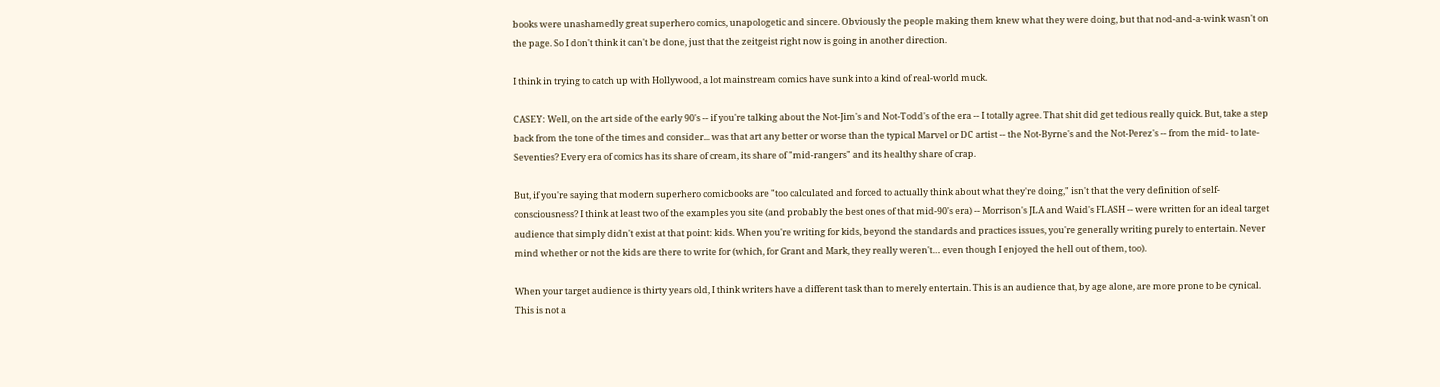books were unashamedly great superhero comics, unapologetic and sincere. Obviously the people making them knew what they were doing, but that nod-and-a-wink wasn't on the page. So I don't think it can't be done, just that the zeitgeist right now is going in another direction.

I think in trying to catch up with Hollywood, a lot mainstream comics have sunk into a kind of real-world muck.

CASEY: Well, on the art side of the early 90's -- if you're talking about the Not-Jim's and Not-Todd's of the era -- I totally agree. That shit did get tedious really quick. But, take a step back from the tone of the times and consider... was that art any better or worse than the typical Marvel or DC artist -- the Not-Byrne's and the Not-Perez's -- from the mid- to late-Seventies? Every era of comics has its share of cream, its share of "mid-rangers" and its healthy share of crap.

But, if you're saying that modern superhero comicbooks are "too calculated and forced to actually think about what they're doing," isn't that the very definition of self-consciousness? I think at least two of the examples you site (and probably the best ones of that mid-90's era) -- Morrison's JLA and Waid's FLASH -- were written for an ideal target audience that simply didn't exist at that point: kids. When you're writing for kids, beyond the standards and practices issues, you're generally writing purely to entertain. Never mind whether or not the kids are there to write for (which, for Grant and Mark, they really weren't… even though I enjoyed the hell out of them, too).

When your target audience is thirty years old, I think writers have a different task than to merely entertain. This is an audience that, by age alone, are more prone to be cynical. This is not a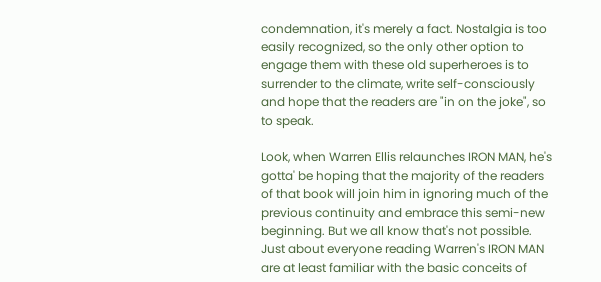condemnation, it's merely a fact. Nostalgia is too easily recognized, so the only other option to engage them with these old superheroes is to surrender to the climate, write self-consciously and hope that the readers are "in on the joke", so to speak.

Look, when Warren Ellis relaunches IRON MAN, he's gotta' be hoping that the majority of the readers of that book will join him in ignoring much of the previous continuity and embrace this semi-new beginning. But we all know that's not possible. Just about everyone reading Warren's IRON MAN are at least familiar with the basic conceits of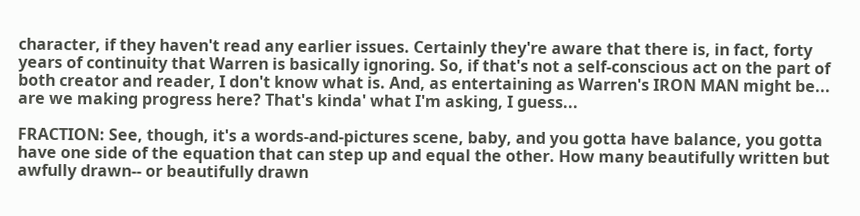character, if they haven't read any earlier issues. Certainly they're aware that there is, in fact, forty years of continuity that Warren is basically ignoring. So, if that's not a self-conscious act on the part of both creator and reader, I don't know what is. And, as entertaining as Warren's IRON MAN might be... are we making progress here? That's kinda' what I'm asking, I guess...

FRACTION: See, though, it's a words-and-pictures scene, baby, and you gotta have balance, you gotta have one side of the equation that can step up and equal the other. How many beautifully written but awfully drawn-- or beautifully drawn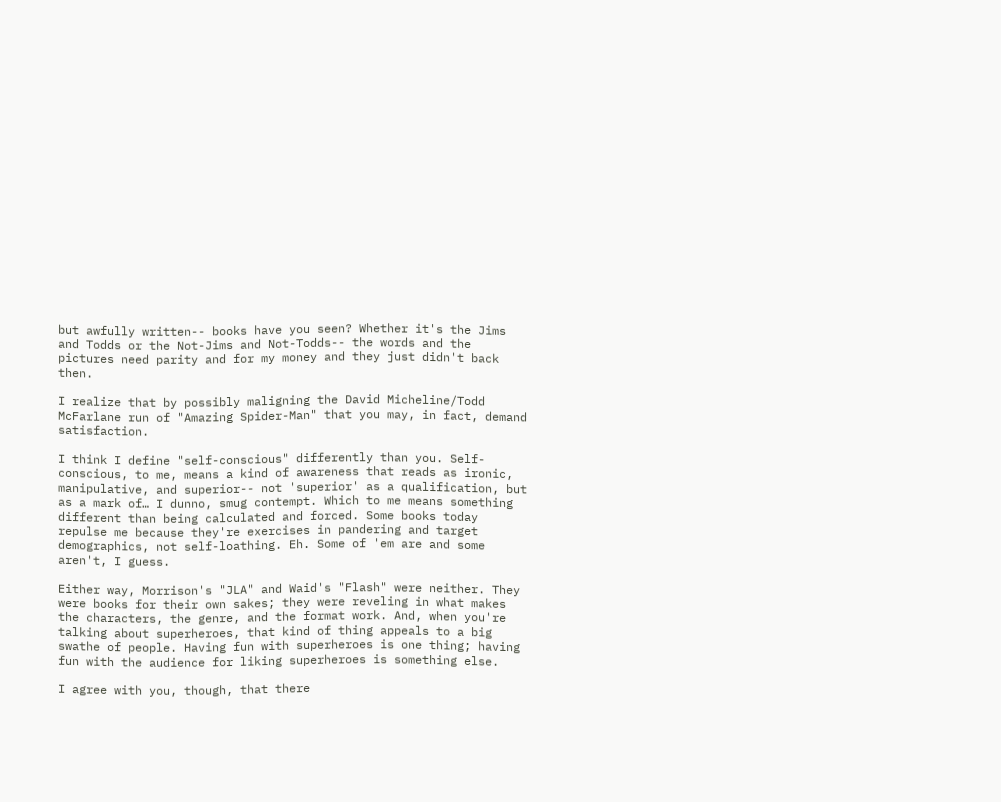but awfully written-- books have you seen? Whether it's the Jims and Todds or the Not-Jims and Not-Todds-- the words and the pictures need parity and for my money and they just didn't back then.

I realize that by possibly maligning the David Micheline/Todd McFarlane run of "Amazing Spider-Man" that you may, in fact, demand satisfaction.

I think I define "self-conscious" differently than you. Self-conscious, to me, means a kind of awareness that reads as ironic, manipulative, and superior-- not 'superior' as a qualification, but as a mark of… I dunno, smug contempt. Which to me means something different than being calculated and forced. Some books today repulse me because they're exercises in pandering and target demographics, not self-loathing. Eh. Some of 'em are and some aren't, I guess.

Either way, Morrison's "JLA" and Waid's "Flash" were neither. They were books for their own sakes; they were reveling in what makes the characters, the genre, and the format work. And, when you're talking about superheroes, that kind of thing appeals to a big swathe of people. Having fun with superheroes is one thing; having fun with the audience for liking superheroes is something else.

I agree with you, though, that there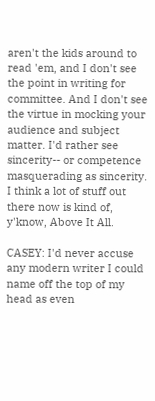aren't the kids around to read 'em, and I don't see the point in writing for committee. And I don't see the virtue in mocking your audience and subject matter. I'd rather see sincerity-- or competence masquerading as sincerity. I think a lot of stuff out there now is kind of, y'know, Above It All.

CASEY: I'd never accuse any modern writer I could name off the top of my head as even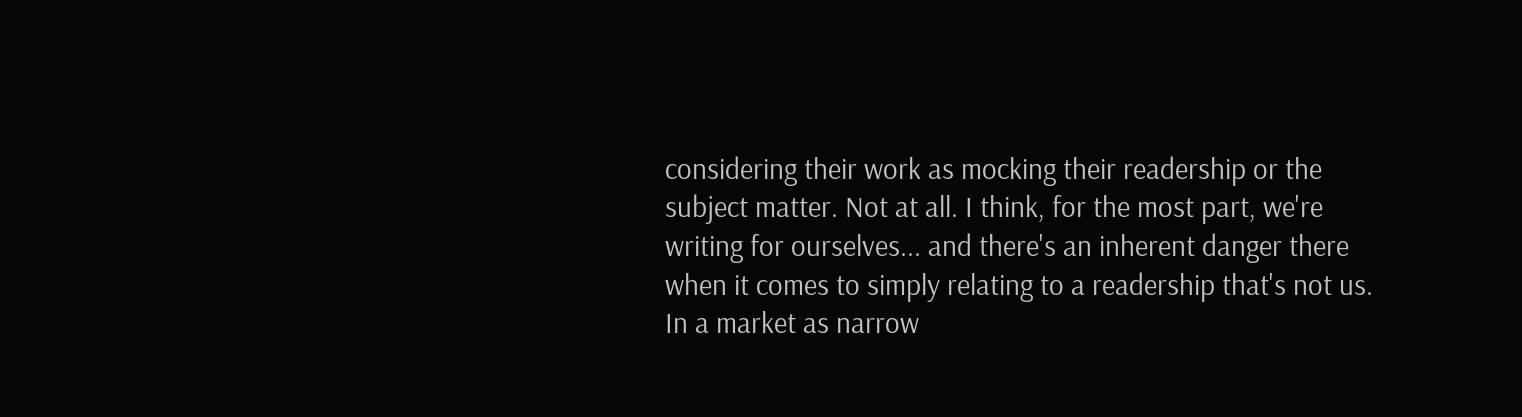considering their work as mocking their readership or the subject matter. Not at all. I think, for the most part, we're writing for ourselves... and there's an inherent danger there when it comes to simply relating to a readership that's not us. In a market as narrow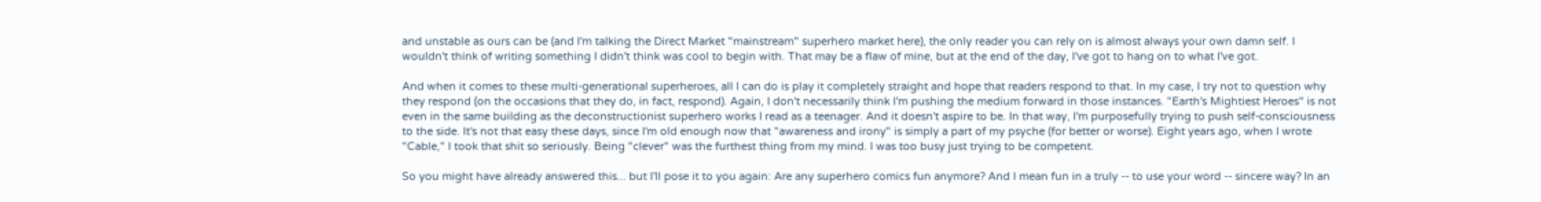and unstable as ours can be (and I'm talking the Direct Market "mainstream" superhero market here), the only reader you can rely on is almost always your own damn self. I wouldn't think of writing something I didn't think was cool to begin with. That may be a flaw of mine, but at the end of the day, I've got to hang on to what I've got.

And when it comes to these multi-generational superheroes, all I can do is play it completely straight and hope that readers respond to that. In my case, I try not to question why they respond (on the occasions that they do, in fact, respond). Again, I don't necessarily think I'm pushing the medium forward in those instances. "Earth's Mightiest Heroes" is not even in the same building as the deconstructionist superhero works I read as a teenager. And it doesn't aspire to be. In that way, I'm purposefully trying to push self-consciousness to the side. It's not that easy these days, since I'm old enough now that "awareness and irony" is simply a part of my psyche (for better or worse). Eight years ago, when I wrote "Cable," I took that shit so seriously. Being "clever" was the furthest thing from my mind. I was too busy just trying to be competent.

So you might have already answered this... but I'll pose it to you again: Are any superhero comics fun anymore? And I mean fun in a truly -- to use your word -- sincere way? In an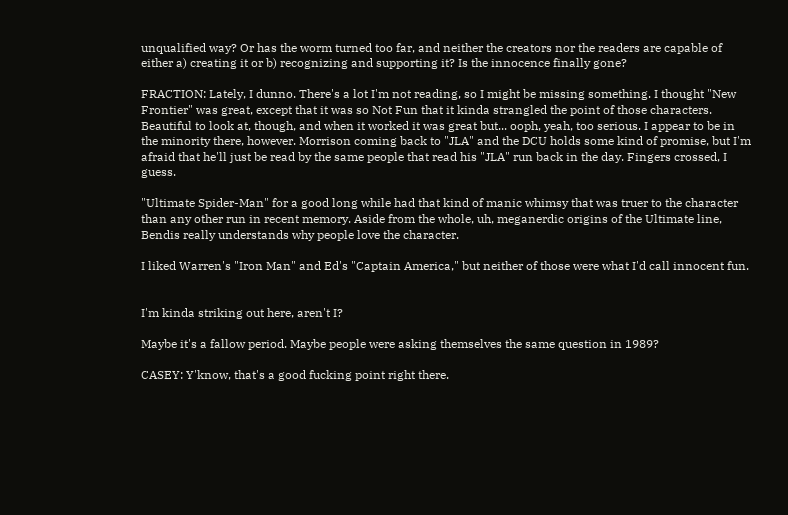unqualified way? Or has the worm turned too far, and neither the creators nor the readers are capable of either a) creating it or b) recognizing and supporting it? Is the innocence finally gone?

FRACTION: Lately, I dunno. There's a lot I'm not reading, so I might be missing something. I thought "New Frontier" was great, except that it was so Not Fun that it kinda strangled the point of those characters. Beautiful to look at, though, and when it worked it was great but... ooph, yeah, too serious. I appear to be in the minority there, however. Morrison coming back to "JLA" and the DCU holds some kind of promise, but I'm afraid that he'll just be read by the same people that read his "JLA" run back in the day. Fingers crossed, I guess.

"Ultimate Spider-Man" for a good long while had that kind of manic whimsy that was truer to the character than any other run in recent memory. Aside from the whole, uh, meganerdic origins of the Ultimate line, Bendis really understands why people love the character.

I liked Warren's "Iron Man" and Ed's "Captain America," but neither of those were what I'd call innocent fun.


I'm kinda striking out here, aren't I?

Maybe it's a fallow period. Maybe people were asking themselves the same question in 1989?

CASEY: Y'know, that's a good fucking point right there.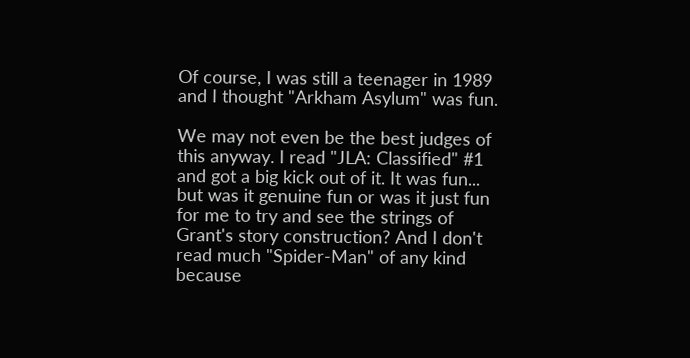Of course, I was still a teenager in 1989 and I thought "Arkham Asylum" was fun.

We may not even be the best judges of this anyway. I read "JLA: Classified" #1 and got a big kick out of it. It was fun... but was it genuine fun or was it just fun for me to try and see the strings of Grant's story construction? And I don't read much "Spider-Man" of any kind because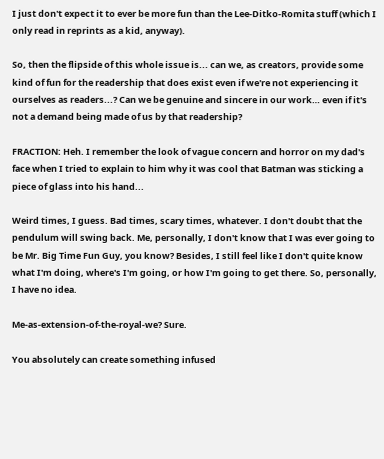I just don't expect it to ever be more fun than the Lee-Ditko-Romita stuff (which I only read in reprints as a kid, anyway).

So, then the flipside of this whole issue is... can we, as creators, provide some kind of fun for the readership that does exist even if we're not experiencing it ourselves as readers...? Can we be genuine and sincere in our work… even if it's not a demand being made of us by that readership?

FRACTION: Heh. I remember the look of vague concern and horror on my dad's face when I tried to explain to him why it was cool that Batman was sticking a piece of glass into his hand...

Weird times, I guess. Bad times, scary times, whatever. I don't doubt that the pendulum will swing back. Me, personally, I don't know that I was ever going to be Mr. Big Time Fun Guy, you know? Besides, I still feel like I don't quite know what I'm doing, where's I'm going, or how I'm going to get there. So, personally, I have no idea.

Me-as-extension-of-the-royal-we? Sure.

You absolutely can create something infused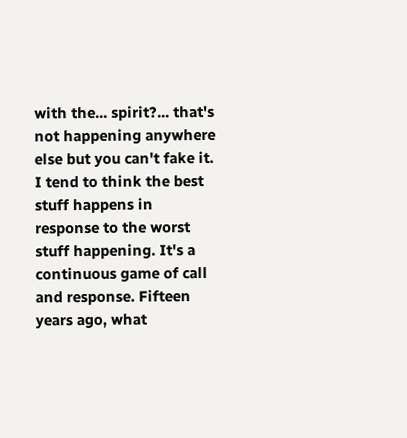with the... spirit?... that's not happening anywhere else but you can't fake it. I tend to think the best stuff happens in response to the worst stuff happening. It's a continuous game of call and response. Fifteen years ago, what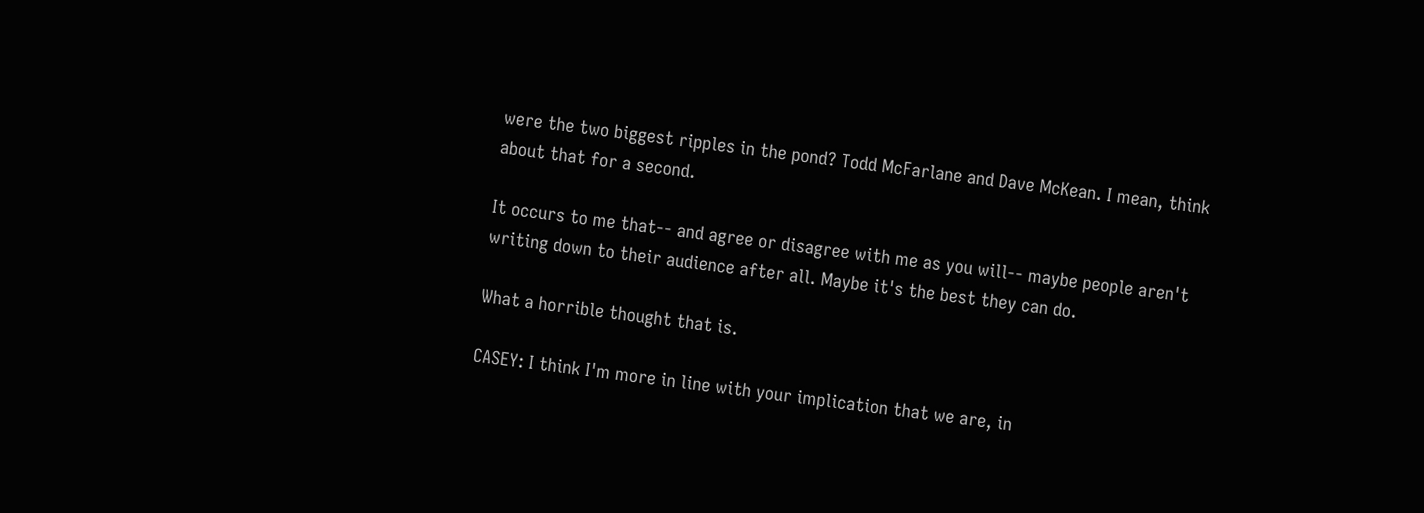were the two biggest ripples in the pond? Todd McFarlane and Dave McKean. I mean, think about that for a second.

It occurs to me that-- and agree or disagree with me as you will-- maybe people aren't writing down to their audience after all. Maybe it's the best they can do.

What a horrible thought that is.

CASEY: I think I'm more in line with your implication that we are, in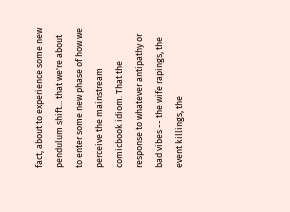fact, about to experience some new pendulum shift... that we're about to enter some new phase of how we perceive the mainstream comicbook idiom. That the response to whatever antipathy or bad vibes -- the wife rapings, the event killings, the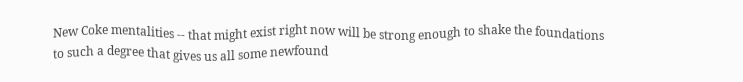New Coke mentalities -- that might exist right now will be strong enough to shake the foundations to such a degree that gives us all some newfound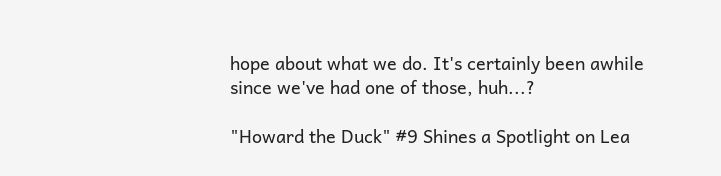hope about what we do. It's certainly been awhile since we've had one of those, huh...?

"Howard the Duck" #9 Shines a Spotlight on Lea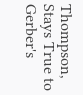Thompson, Stays True to Gerber's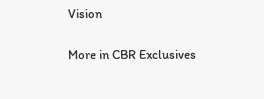Vision

More in CBR Exclusives